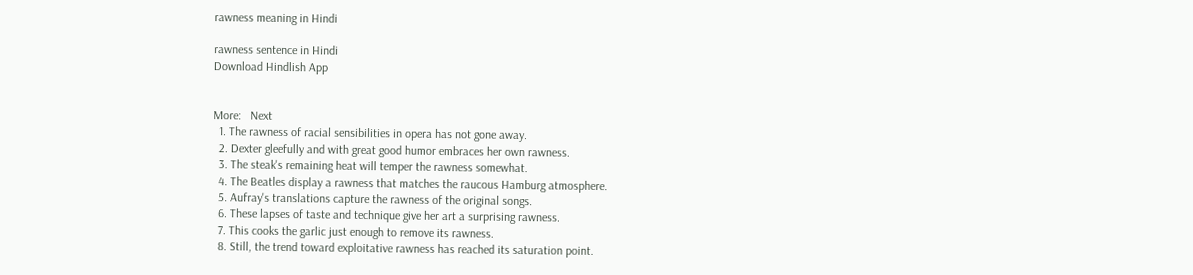rawness meaning in Hindi

rawness sentence in Hindi
Download Hindlish App


More:   Next
  1. The rawness of racial sensibilities in opera has not gone away.
  2. Dexter gleefully and with great good humor embraces her own rawness.
  3. The steak's remaining heat will temper the rawness somewhat.
  4. The Beatles display a rawness that matches the raucous Hamburg atmosphere.
  5. Aufray's translations capture the rawness of the original songs.
  6. These lapses of taste and technique give her art a surprising rawness.
  7. This cooks the garlic just enough to remove its rawness.
  8. Still, the trend toward exploitative rawness has reached its saturation point.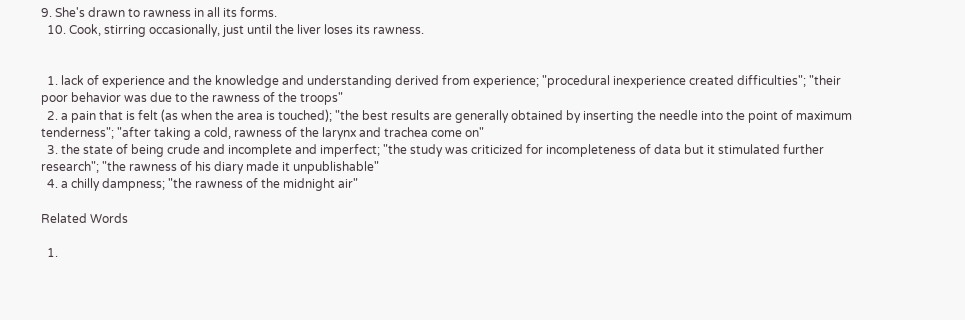9. She's drawn to rawness in all its forms.
  10. Cook, stirring occasionally, just until the liver loses its rawness.


  1. lack of experience and the knowledge and understanding derived from experience; "procedural inexperience created difficulties"; "their poor behavior was due to the rawness of the troops"
  2. a pain that is felt (as when the area is touched); "the best results are generally obtained by inserting the needle into the point of maximum tenderness"; "after taking a cold, rawness of the larynx and trachea come on"
  3. the state of being crude and incomplete and imperfect; "the study was criticized for incompleteness of data but it stimulated further research"; "the rawness of his diary made it unpublishable"
  4. a chilly dampness; "the rawness of the midnight air"

Related Words

  1.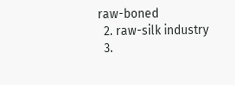raw-boned
  2. raw-silk industry
  3.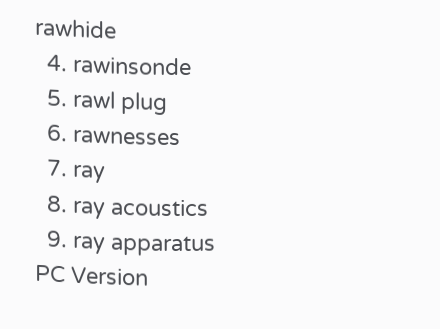rawhide
  4. rawinsonde
  5. rawl plug
  6. rawnesses
  7. ray
  8. ray acoustics
  9. ray apparatus
PC Version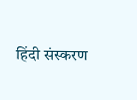हिंदी संस्करण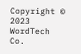Copyright © 2023 WordTech Co.